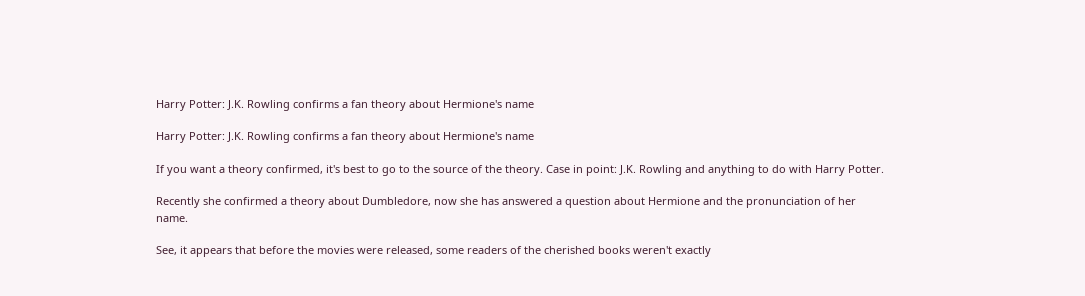Harry Potter: J.K. Rowling confirms a fan theory about Hermione's name

Harry Potter: J.K. Rowling confirms a fan theory about Hermione's name

If you want a theory confirmed, it's best to go to the source of the theory. Case in point: J.K. Rowling and anything to do with Harry Potter.

Recently she confirmed a theory about Dumbledore, now she has answered a question about Hermione and the pronunciation of her name.

See, it appears that before the movies were released, some readers of the cherished books weren't exactly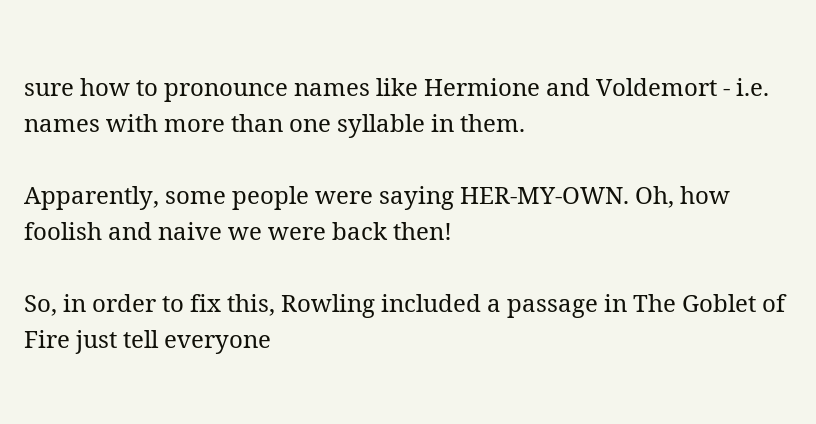sure how to pronounce names like Hermione and Voldemort - i.e. names with more than one syllable in them.

Apparently, some people were saying HER-MY-OWN. Oh, how foolish and naive we were back then!

So, in order to fix this, Rowling included a passage in The Goblet of Fire just tell everyone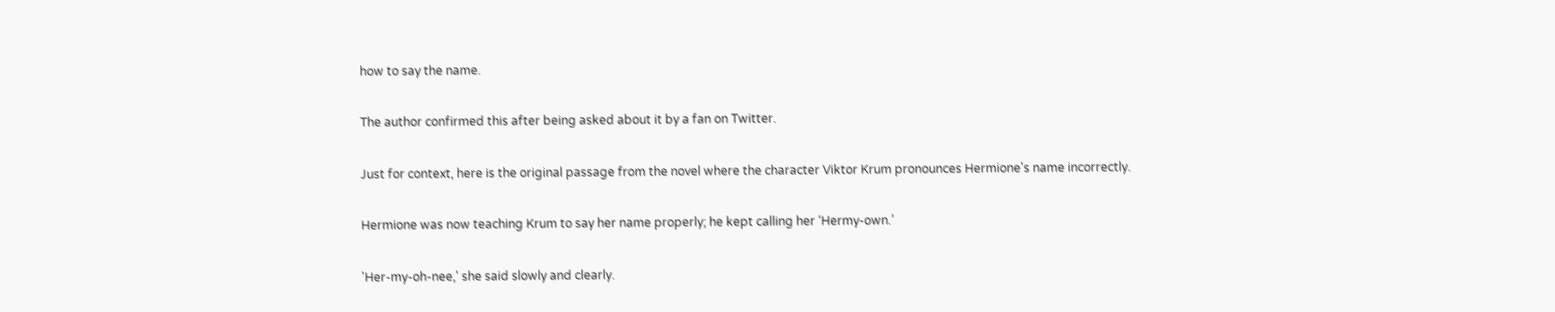how to say the name.

The author confirmed this after being asked about it by a fan on Twitter.

Just for context, here is the original passage from the novel where the character Viktor Krum pronounces Hermione's name incorrectly.

Hermione was now teaching Krum to say her name properly; he kept calling her ‘Hermy-own.’

'Her-my-oh-nee,' she said slowly and clearly.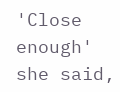'Close enough' she said,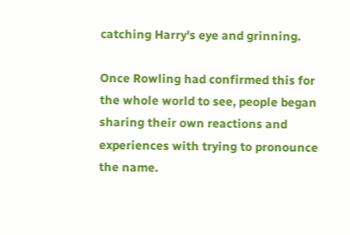catching Harry's eye and grinning.

Once Rowling had confirmed this for the whole world to see, people began sharing their own reactions and experiences with trying to pronounce the name.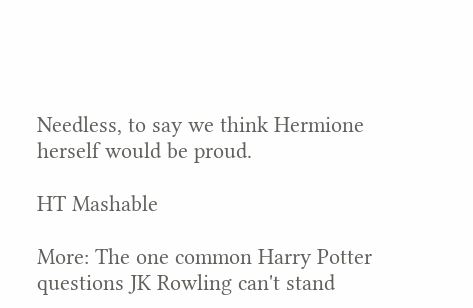Needless, to say we think Hermione herself would be proud.

HT Mashable

More: The one common Harry Potter questions JK Rowling can't stand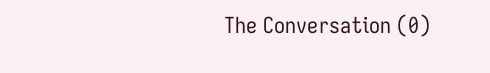The Conversation (0)